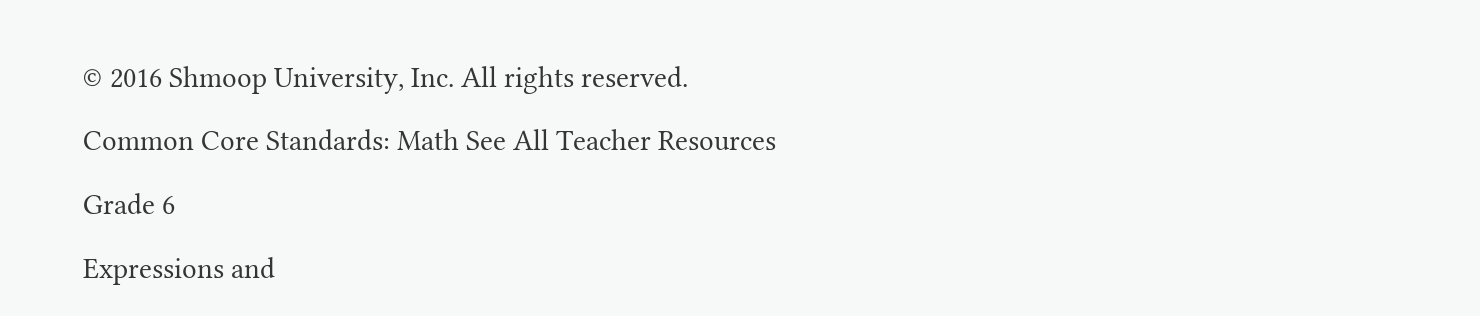© 2016 Shmoop University, Inc. All rights reserved.

Common Core Standards: Math See All Teacher Resources

Grade 6

Expressions and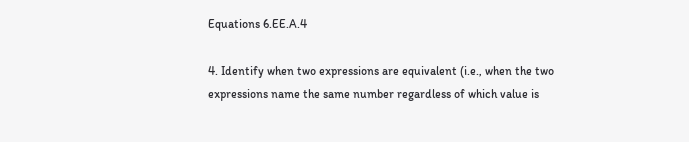Equations 6.EE.A.4

4. Identify when two expressions are equivalent (i.e., when the two expressions name the same number regardless of which value is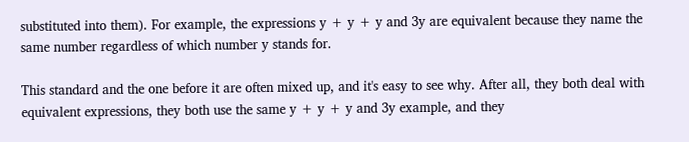substituted into them). For example, the expressions y + y + y and 3y are equivalent because they name the same number regardless of which number y stands for.

This standard and the one before it are often mixed up, and it's easy to see why. After all, they both deal with equivalent expressions, they both use the same y + y + y and 3y example, and they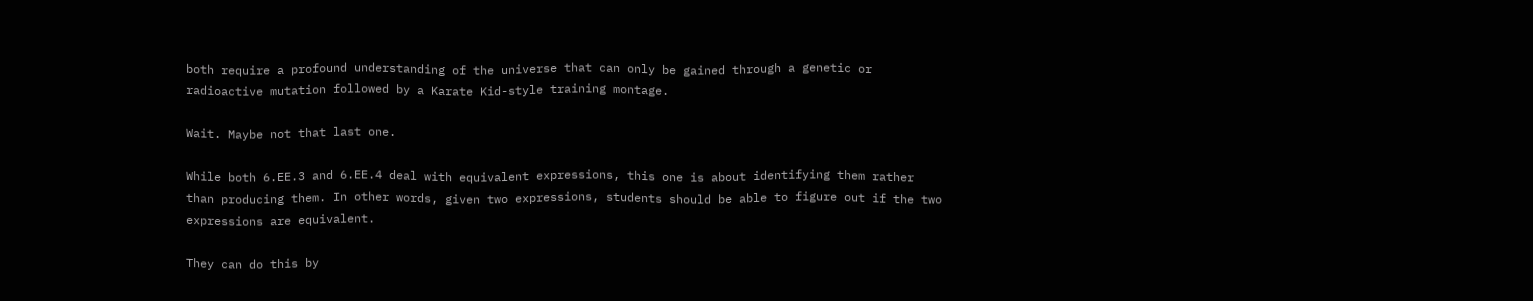both require a profound understanding of the universe that can only be gained through a genetic or radioactive mutation followed by a Karate Kid-style training montage.

Wait. Maybe not that last one.

While both 6.EE.3 and 6.EE.4 deal with equivalent expressions, this one is about identifying them rather than producing them. In other words, given two expressions, students should be able to figure out if the two expressions are equivalent.

They can do this by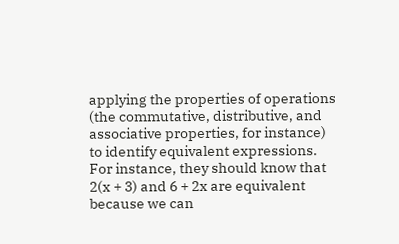applying the properties of operations (the commutative, distributive, and associative properties, for instance) to identify equivalent expressions. For instance, they should know that 2(x + 3) and 6 + 2x are equivalent because we can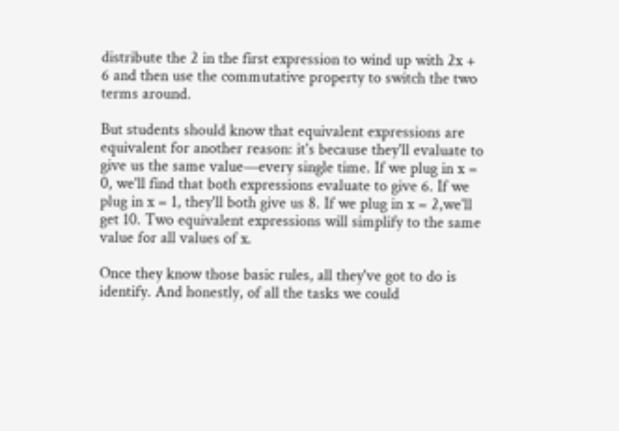distribute the 2 in the first expression to wind up with 2x + 6 and then use the commutative property to switch the two terms around.

But students should know that equivalent expressions are equivalent for another reason: it's because they'll evaluate to give us the same value—every single time. If we plug in x = 0, we'll find that both expressions evaluate to give 6. If we plug in x = 1, they'll both give us 8. If we plug in x = 2,we'll get 10. Two equivalent expressions will simplify to the same value for all values of x.

Once they know those basic rules, all they've got to do is identify. And honestly, of all the tasks we could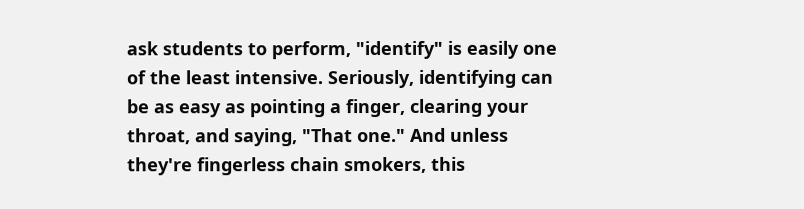ask students to perform, "identify" is easily one of the least intensive. Seriously, identifying can be as easy as pointing a finger, clearing your throat, and saying, "That one." And unless they're fingerless chain smokers, this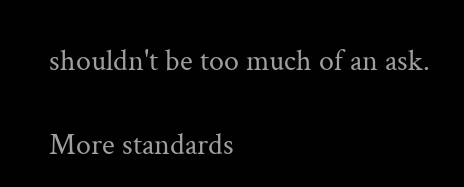shouldn't be too much of an ask.

More standards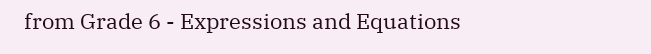from Grade 6 - Expressions and Equations